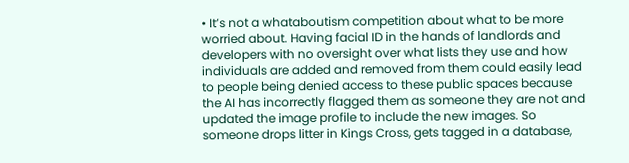• It’s not a whataboutism competition about what to be more worried about. Having facial ID in the hands of landlords and developers with no oversight over what lists they use and how individuals are added and removed from them could easily lead to people being denied access to these public spaces because the AI has incorrectly flagged them as someone they are not and updated the image profile to include the new images. So someone drops litter in Kings Cross, gets tagged in a database,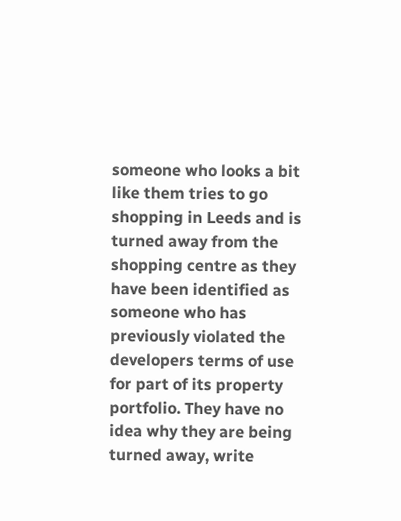someone who looks a bit like them tries to go shopping in Leeds and is turned away from the shopping centre as they have been identified as someone who has previously violated the developers terms of use for part of its property portfolio. They have no idea why they are being turned away, write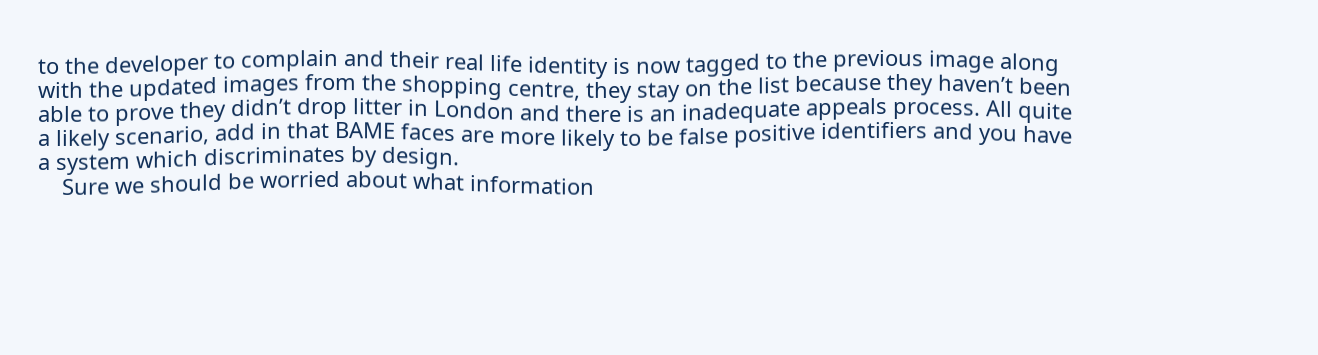to the developer to complain and their real life identity is now tagged to the previous image along with the updated images from the shopping centre, they stay on the list because they haven’t been able to prove they didn’t drop litter in London and there is an inadequate appeals process. All quite a likely scenario, add in that BAME faces are more likely to be false positive identifiers and you have a system which discriminates by design.
    Sure we should be worried about what information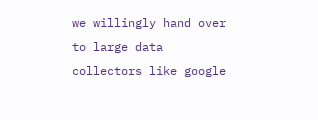we willingly hand over to large data collectors like google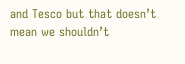and Tesco but that doesn’t mean we shouldn’t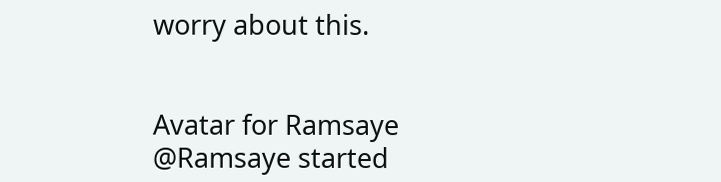worry about this.


Avatar for Ramsaye @Ramsaye started